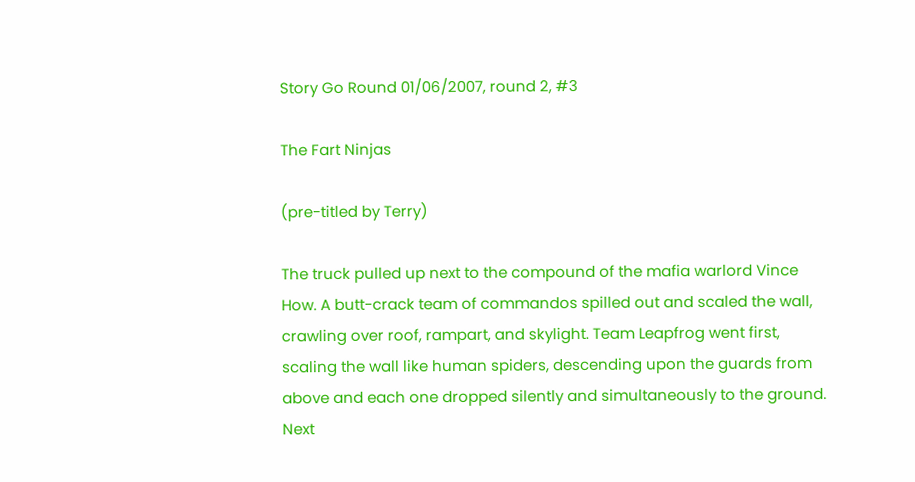Story Go Round 01/06/2007, round 2, #3

The Fart Ninjas

(pre-titled by Terry)

The truck pulled up next to the compound of the mafia warlord Vince How. A butt-crack team of commandos spilled out and scaled the wall, crawling over roof, rampart, and skylight. Team Leapfrog went first, scaling the wall like human spiders, descending upon the guards from above and each one dropped silently and simultaneously to the ground. Next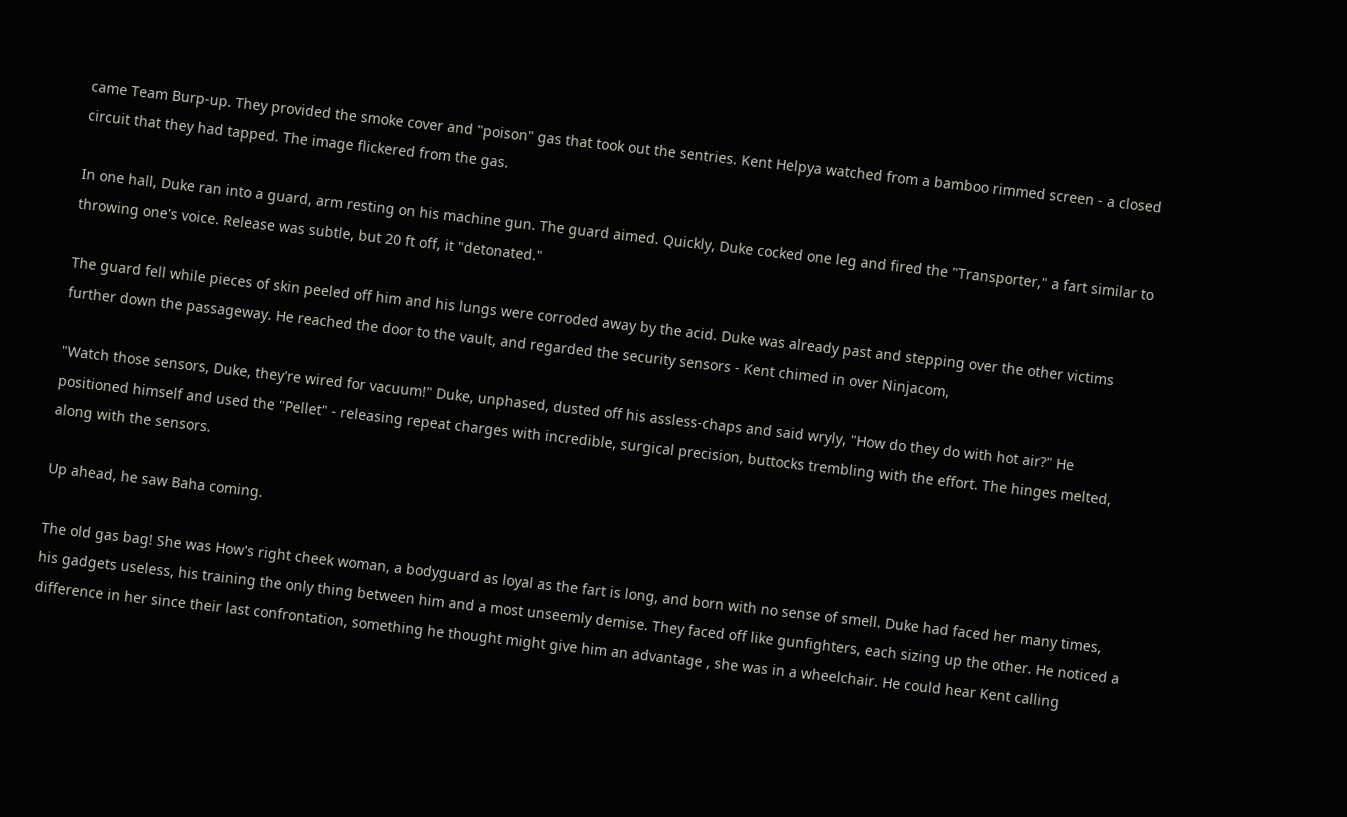came Team Burp-up. They provided the smoke cover and "poison" gas that took out the sentries. Kent Helpya watched from a bamboo rimmed screen - a closed circuit that they had tapped. The image flickered from the gas.

In one hall, Duke ran into a guard, arm resting on his machine gun. The guard aimed. Quickly, Duke cocked one leg and fired the "Transporter," a fart similar to throwing one's voice. Release was subtle, but 20 ft off, it "detonated."

The guard fell while pieces of skin peeled off him and his lungs were corroded away by the acid. Duke was already past and stepping over the other victims further down the passageway. He reached the door to the vault, and regarded the security sensors - Kent chimed in over Ninjacom,

"Watch those sensors, Duke, they're wired for vacuum!" Duke, unphased, dusted off his assless-chaps and said wryly, "How do they do with hot air?" He positioned himself and used the "Pellet" - releasing repeat charges with incredible, surgical precision, buttocks trembling with the effort. The hinges melted, along with the sensors.

Up ahead, he saw Baha coming.

The old gas bag! She was How's right cheek woman, a bodyguard as loyal as the fart is long, and born with no sense of smell. Duke had faced her many times, his gadgets useless, his training the only thing between him and a most unseemly demise. They faced off like gunfighters, each sizing up the other. He noticed a difference in her since their last confrontation, something he thought might give him an advantage , she was in a wheelchair. He could hear Kent calling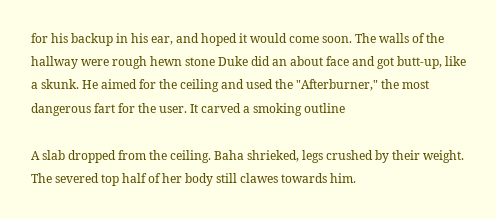for his backup in his ear, and hoped it would come soon. The walls of the hallway were rough hewn stone Duke did an about face and got butt-up, like a skunk. He aimed for the ceiling and used the "Afterburner," the most dangerous fart for the user. It carved a smoking outline

A slab dropped from the ceiling. Baha shrieked, legs crushed by their weight. The severed top half of her body still clawes towards him.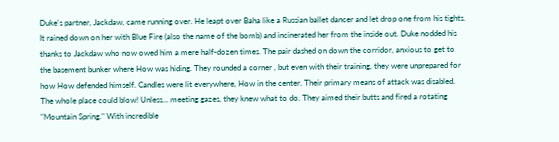Duke's partner, Jackdaw, came running over. He leapt over Baha like a Russian ballet dancer and let drop one from his tights. It rained down on her with Blue Fire (also the name of the bomb) and incinerated her from the inside out. Duke nodded his thanks to Jackdaw who now owed him a mere half-dozen times. The pair dashed on down the corridor, anxious to get to the basement bunker where How was hiding. They rounded a corner , but even with their training, they were unprepared for how How defended himself. Candles were lit everywhere, How in the center. Their primary means of attack was disabled. The whole place could blow! Unless... meeting gazes, they knew what to do. They aimed their butts and fired a rotating "Mountain Spring." With incredible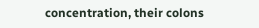concentration, their colons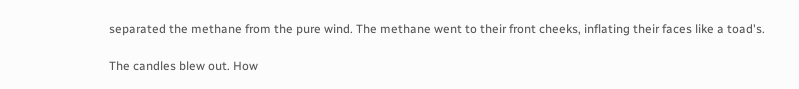separated the methane from the pure wind. The methane went to their front cheeks, inflating their faces like a toad's.

The candles blew out. How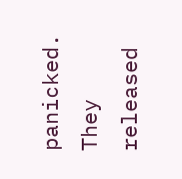panicked. They released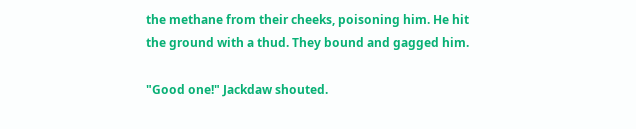the methane from their cheeks, poisoning him. He hit the ground with a thud. They bound and gagged him.

"Good one!" Jackdaw shouted.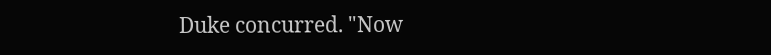Duke concurred. "Now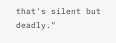that's silent but deadly."